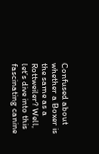Confused about whether a Boxer is the same as a Rottweiler? Well, let’s dive into this fascinating canine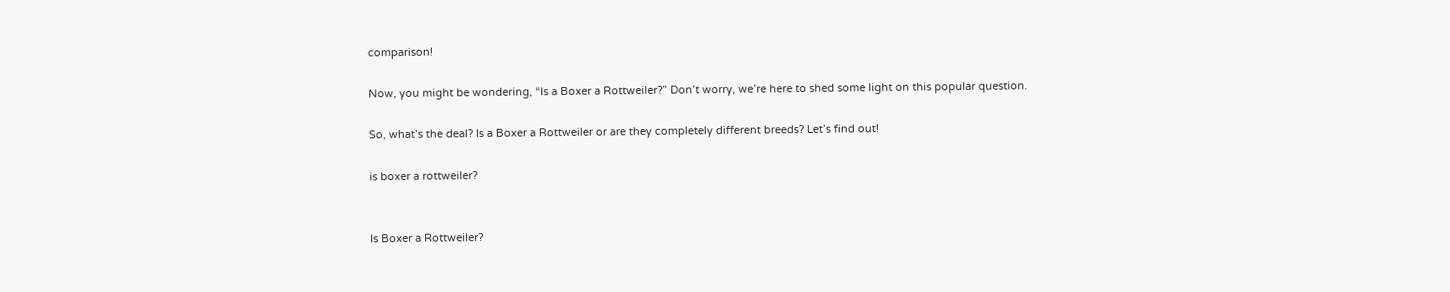comparison!

Now, you might be wondering, “Is a Boxer a Rottweiler?” Don’t worry, we’re here to shed some light on this popular question.

So, what’s the deal? Is a Boxer a Rottweiler or are they completely different breeds? Let’s find out!

is boxer a rottweiler?


Is Boxer a Rottweiler?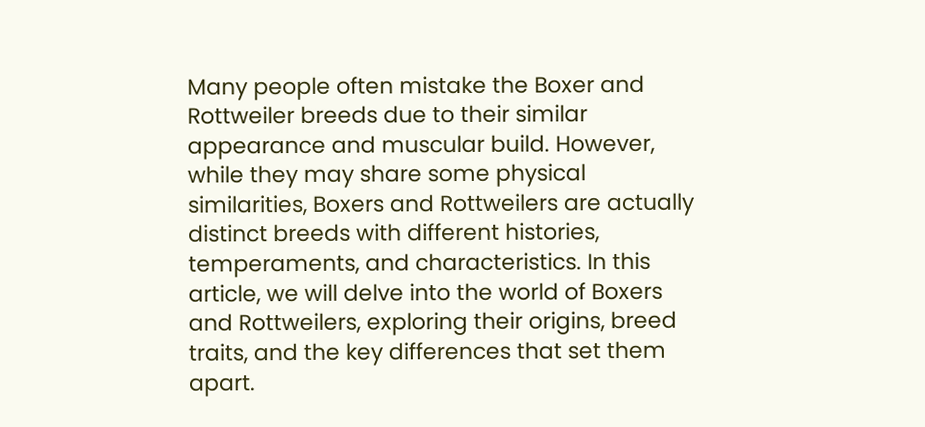Many people often mistake the Boxer and Rottweiler breeds due to their similar appearance and muscular build. However, while they may share some physical similarities, Boxers and Rottweilers are actually distinct breeds with different histories, temperaments, and characteristics. In this article, we will delve into the world of Boxers and Rottweilers, exploring their origins, breed traits, and the key differences that set them apart.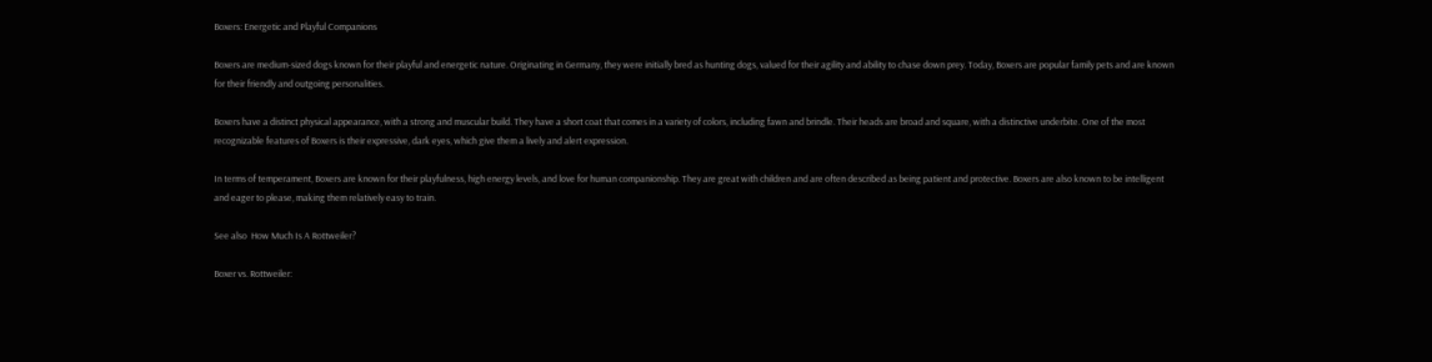Boxers: Energetic and Playful Companions

Boxers are medium-sized dogs known for their playful and energetic nature. Originating in Germany, they were initially bred as hunting dogs, valued for their agility and ability to chase down prey. Today, Boxers are popular family pets and are known for their friendly and outgoing personalities.

Boxers have a distinct physical appearance, with a strong and muscular build. They have a short coat that comes in a variety of colors, including fawn and brindle. Their heads are broad and square, with a distinctive underbite. One of the most recognizable features of Boxers is their expressive, dark eyes, which give them a lively and alert expression.

In terms of temperament, Boxers are known for their playfulness, high energy levels, and love for human companionship. They are great with children and are often described as being patient and protective. Boxers are also known to be intelligent and eager to please, making them relatively easy to train.

See also  How Much Is A Rottweiler?

Boxer vs. Rottweiler: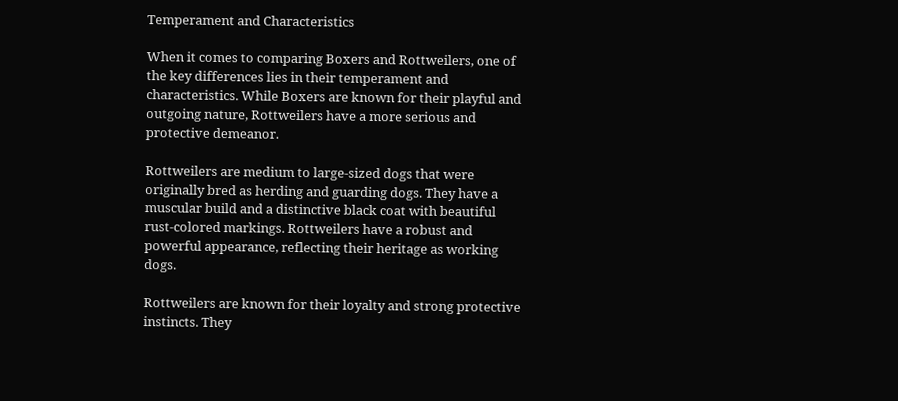Temperament and Characteristics

When it comes to comparing Boxers and Rottweilers, one of the key differences lies in their temperament and characteristics. While Boxers are known for their playful and outgoing nature, Rottweilers have a more serious and protective demeanor.

Rottweilers are medium to large-sized dogs that were originally bred as herding and guarding dogs. They have a muscular build and a distinctive black coat with beautiful rust-colored markings. Rottweilers have a robust and powerful appearance, reflecting their heritage as working dogs.

Rottweilers are known for their loyalty and strong protective instincts. They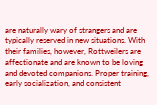are naturally wary of strangers and are typically reserved in new situations. With their families, however, Rottweilers are affectionate and are known to be loving and devoted companions. Proper training, early socialization, and consistent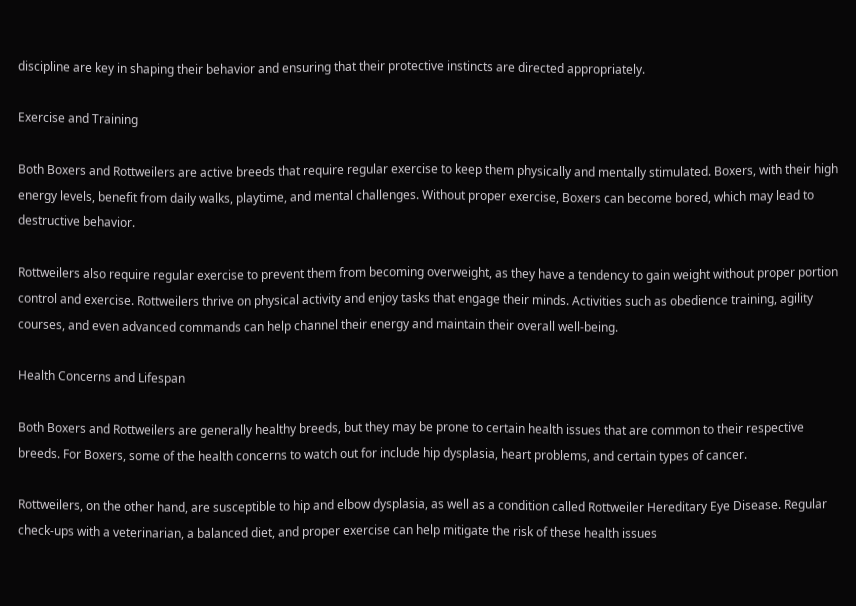discipline are key in shaping their behavior and ensuring that their protective instincts are directed appropriately.

Exercise and Training

Both Boxers and Rottweilers are active breeds that require regular exercise to keep them physically and mentally stimulated. Boxers, with their high energy levels, benefit from daily walks, playtime, and mental challenges. Without proper exercise, Boxers can become bored, which may lead to destructive behavior.

Rottweilers also require regular exercise to prevent them from becoming overweight, as they have a tendency to gain weight without proper portion control and exercise. Rottweilers thrive on physical activity and enjoy tasks that engage their minds. Activities such as obedience training, agility courses, and even advanced commands can help channel their energy and maintain their overall well-being.

Health Concerns and Lifespan

Both Boxers and Rottweilers are generally healthy breeds, but they may be prone to certain health issues that are common to their respective breeds. For Boxers, some of the health concerns to watch out for include hip dysplasia, heart problems, and certain types of cancer.

Rottweilers, on the other hand, are susceptible to hip and elbow dysplasia, as well as a condition called Rottweiler Hereditary Eye Disease. Regular check-ups with a veterinarian, a balanced diet, and proper exercise can help mitigate the risk of these health issues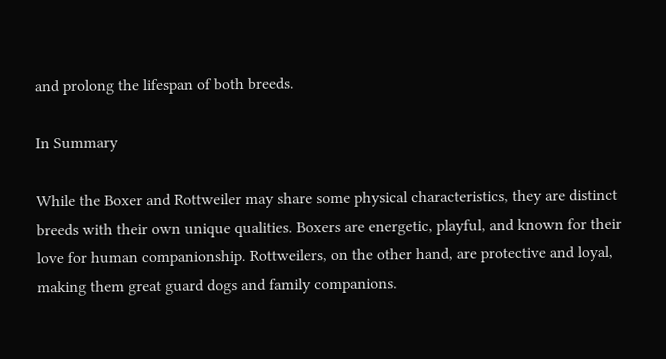and prolong the lifespan of both breeds.

In Summary

While the Boxer and Rottweiler may share some physical characteristics, they are distinct breeds with their own unique qualities. Boxers are energetic, playful, and known for their love for human companionship. Rottweilers, on the other hand, are protective and loyal, making them great guard dogs and family companions.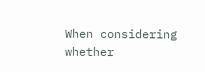When considering whether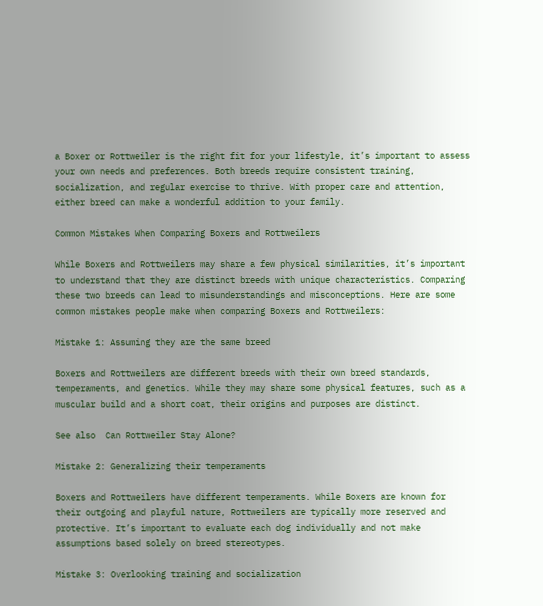a Boxer or Rottweiler is the right fit for your lifestyle, it’s important to assess your own needs and preferences. Both breeds require consistent training, socialization, and regular exercise to thrive. With proper care and attention, either breed can make a wonderful addition to your family.

Common Mistakes When Comparing Boxers and Rottweilers

While Boxers and Rottweilers may share a few physical similarities, it’s important to understand that they are distinct breeds with unique characteristics. Comparing these two breeds can lead to misunderstandings and misconceptions. Here are some common mistakes people make when comparing Boxers and Rottweilers:

Mistake 1: Assuming they are the same breed

Boxers and Rottweilers are different breeds with their own breed standards, temperaments, and genetics. While they may share some physical features, such as a muscular build and a short coat, their origins and purposes are distinct.

See also  Can Rottweiler Stay Alone?

Mistake 2: Generalizing their temperaments

Boxers and Rottweilers have different temperaments. While Boxers are known for their outgoing and playful nature, Rottweilers are typically more reserved and protective. It’s important to evaluate each dog individually and not make assumptions based solely on breed stereotypes.

Mistake 3: Overlooking training and socialization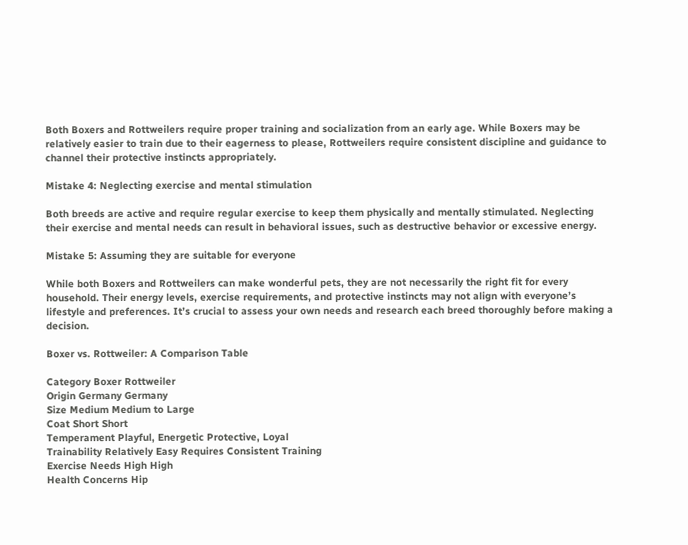Both Boxers and Rottweilers require proper training and socialization from an early age. While Boxers may be relatively easier to train due to their eagerness to please, Rottweilers require consistent discipline and guidance to channel their protective instincts appropriately.

Mistake 4: Neglecting exercise and mental stimulation

Both breeds are active and require regular exercise to keep them physically and mentally stimulated. Neglecting their exercise and mental needs can result in behavioral issues, such as destructive behavior or excessive energy.

Mistake 5: Assuming they are suitable for everyone

While both Boxers and Rottweilers can make wonderful pets, they are not necessarily the right fit for every household. Their energy levels, exercise requirements, and protective instincts may not align with everyone’s lifestyle and preferences. It’s crucial to assess your own needs and research each breed thoroughly before making a decision.

Boxer vs. Rottweiler: A Comparison Table

Category Boxer Rottweiler
Origin Germany Germany
Size Medium Medium to Large
Coat Short Short
Temperament Playful, Energetic Protective, Loyal
Trainability Relatively Easy Requires Consistent Training
Exercise Needs High High
Health Concerns Hip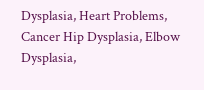Dysplasia, Heart Problems, Cancer Hip Dysplasia, Elbow Dysplasia,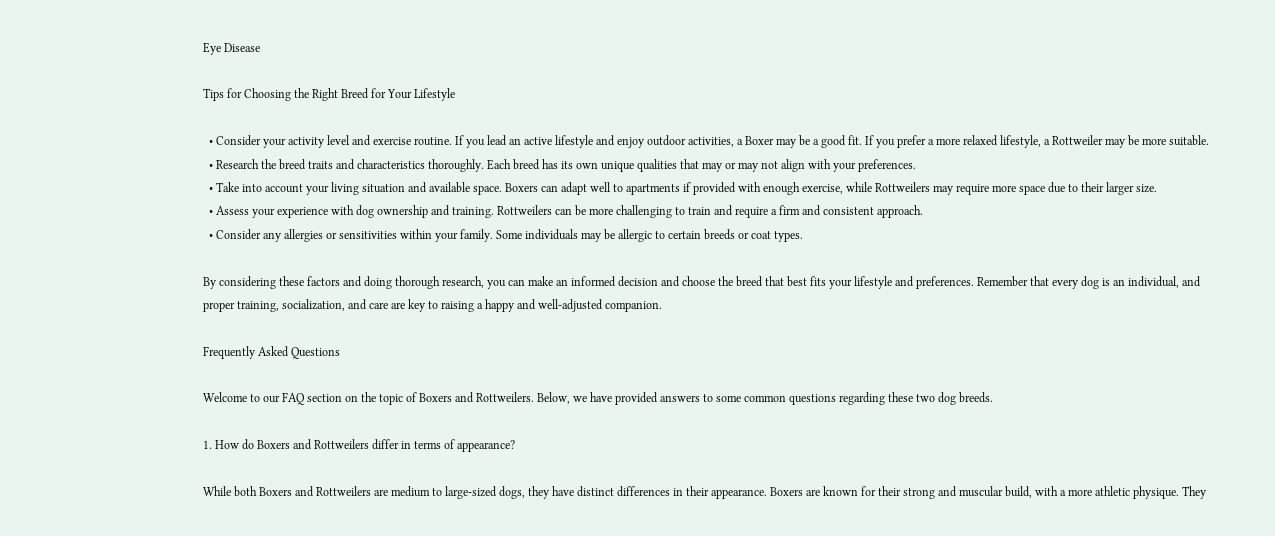Eye Disease

Tips for Choosing the Right Breed for Your Lifestyle

  • Consider your activity level and exercise routine. If you lead an active lifestyle and enjoy outdoor activities, a Boxer may be a good fit. If you prefer a more relaxed lifestyle, a Rottweiler may be more suitable.
  • Research the breed traits and characteristics thoroughly. Each breed has its own unique qualities that may or may not align with your preferences.
  • Take into account your living situation and available space. Boxers can adapt well to apartments if provided with enough exercise, while Rottweilers may require more space due to their larger size.
  • Assess your experience with dog ownership and training. Rottweilers can be more challenging to train and require a firm and consistent approach.
  • Consider any allergies or sensitivities within your family. Some individuals may be allergic to certain breeds or coat types.

By considering these factors and doing thorough research, you can make an informed decision and choose the breed that best fits your lifestyle and preferences. Remember that every dog is an individual, and proper training, socialization, and care are key to raising a happy and well-adjusted companion.

Frequently Asked Questions

Welcome to our FAQ section on the topic of Boxers and Rottweilers. Below, we have provided answers to some common questions regarding these two dog breeds.

1. How do Boxers and Rottweilers differ in terms of appearance?

While both Boxers and Rottweilers are medium to large-sized dogs, they have distinct differences in their appearance. Boxers are known for their strong and muscular build, with a more athletic physique. They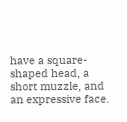have a square-shaped head, a short muzzle, and an expressive face.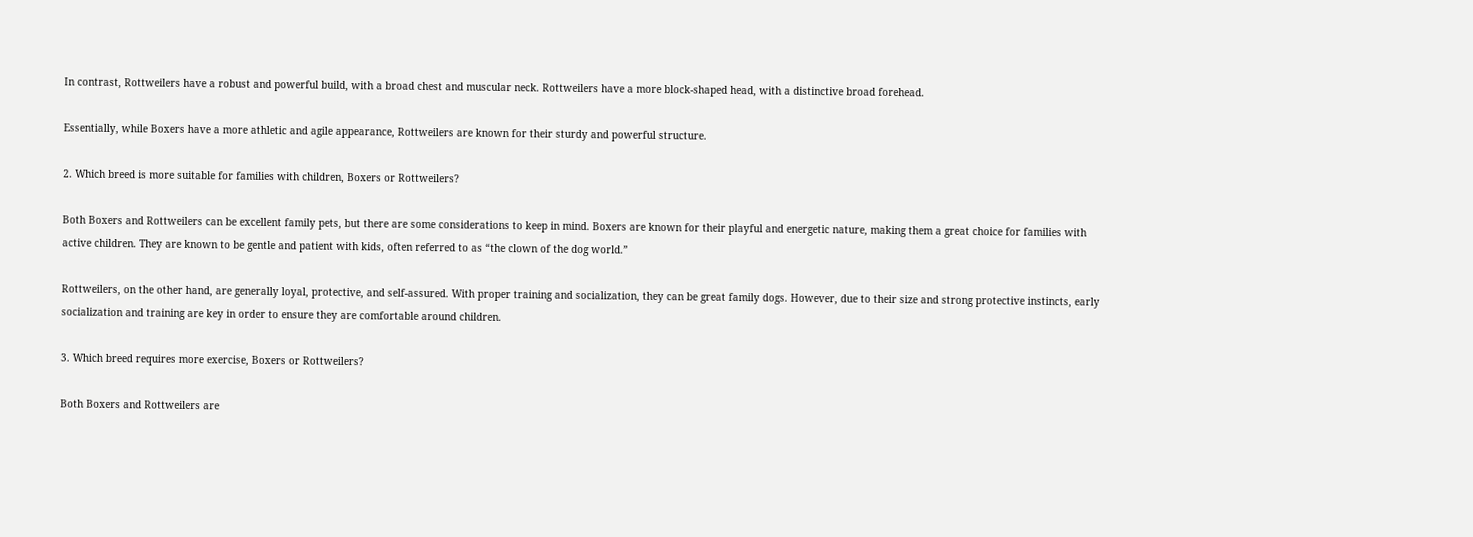In contrast, Rottweilers have a robust and powerful build, with a broad chest and muscular neck. Rottweilers have a more block-shaped head, with a distinctive broad forehead.

Essentially, while Boxers have a more athletic and agile appearance, Rottweilers are known for their sturdy and powerful structure.

2. Which breed is more suitable for families with children, Boxers or Rottweilers?

Both Boxers and Rottweilers can be excellent family pets, but there are some considerations to keep in mind. Boxers are known for their playful and energetic nature, making them a great choice for families with active children. They are known to be gentle and patient with kids, often referred to as “the clown of the dog world.”

Rottweilers, on the other hand, are generally loyal, protective, and self-assured. With proper training and socialization, they can be great family dogs. However, due to their size and strong protective instincts, early socialization and training are key in order to ensure they are comfortable around children.

3. Which breed requires more exercise, Boxers or Rottweilers?

Both Boxers and Rottweilers are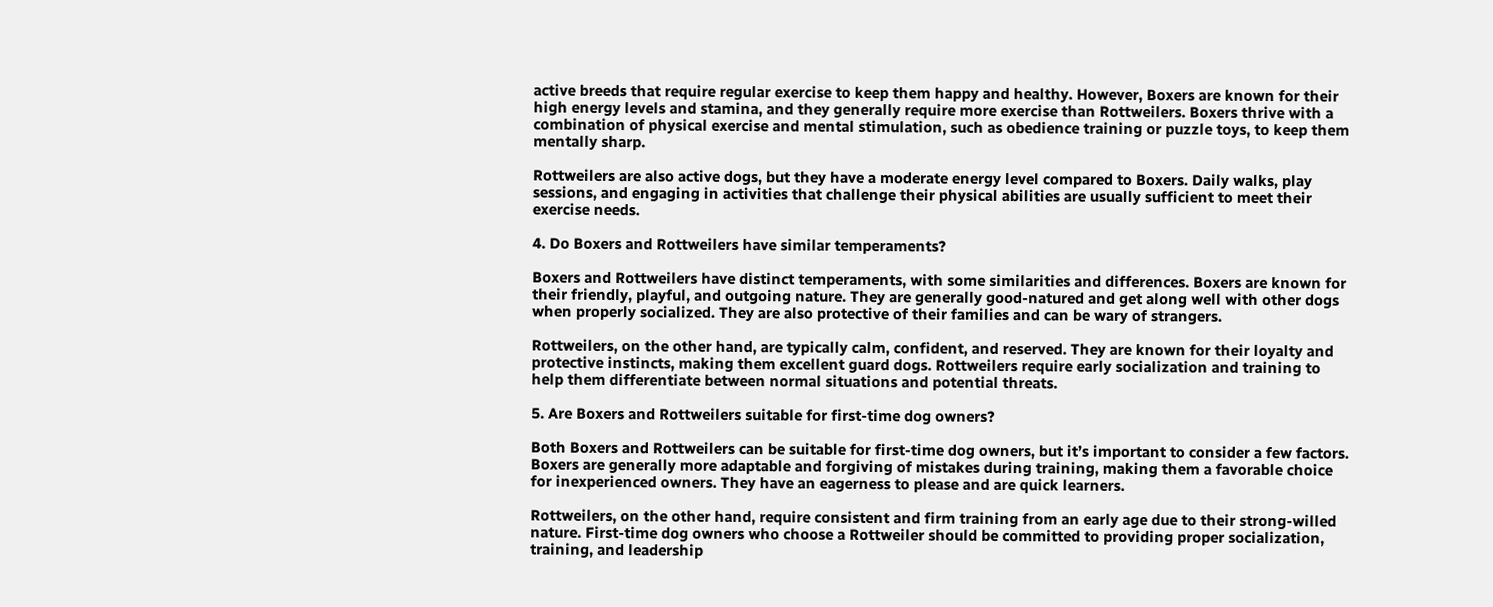active breeds that require regular exercise to keep them happy and healthy. However, Boxers are known for their high energy levels and stamina, and they generally require more exercise than Rottweilers. Boxers thrive with a combination of physical exercise and mental stimulation, such as obedience training or puzzle toys, to keep them mentally sharp.

Rottweilers are also active dogs, but they have a moderate energy level compared to Boxers. Daily walks, play sessions, and engaging in activities that challenge their physical abilities are usually sufficient to meet their exercise needs.

4. Do Boxers and Rottweilers have similar temperaments?

Boxers and Rottweilers have distinct temperaments, with some similarities and differences. Boxers are known for their friendly, playful, and outgoing nature. They are generally good-natured and get along well with other dogs when properly socialized. They are also protective of their families and can be wary of strangers.

Rottweilers, on the other hand, are typically calm, confident, and reserved. They are known for their loyalty and protective instincts, making them excellent guard dogs. Rottweilers require early socialization and training to help them differentiate between normal situations and potential threats.

5. Are Boxers and Rottweilers suitable for first-time dog owners?

Both Boxers and Rottweilers can be suitable for first-time dog owners, but it’s important to consider a few factors. Boxers are generally more adaptable and forgiving of mistakes during training, making them a favorable choice for inexperienced owners. They have an eagerness to please and are quick learners.

Rottweilers, on the other hand, require consistent and firm training from an early age due to their strong-willed nature. First-time dog owners who choose a Rottweiler should be committed to providing proper socialization, training, and leadership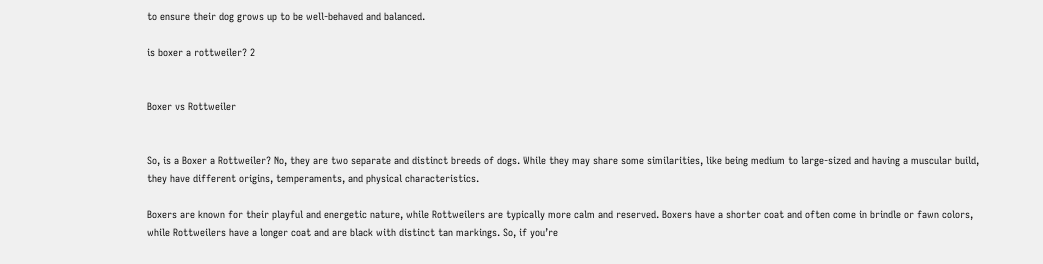to ensure their dog grows up to be well-behaved and balanced.

is boxer a rottweiler? 2


Boxer vs Rottweiler


So, is a Boxer a Rottweiler? No, they are two separate and distinct breeds of dogs. While they may share some similarities, like being medium to large-sized and having a muscular build, they have different origins, temperaments, and physical characteristics.

Boxers are known for their playful and energetic nature, while Rottweilers are typically more calm and reserved. Boxers have a shorter coat and often come in brindle or fawn colors, while Rottweilers have a longer coat and are black with distinct tan markings. So, if you’re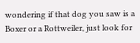wondering if that dog you saw is a Boxer or a Rottweiler, just look for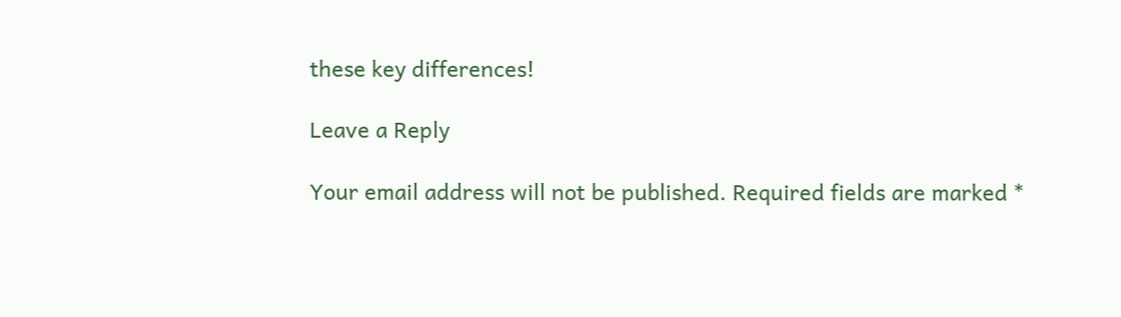these key differences!

Leave a Reply

Your email address will not be published. Required fields are marked *